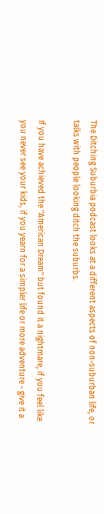The Ditching Suburbia podcast looks at a different aspects of non-suburban life, or talks with people looking ditch the suburbs.

If you have achieved the "American Dream" but found it a nightmare, if you feel like you never see your kids, if you yearn for a simpler life or more adventure - give it a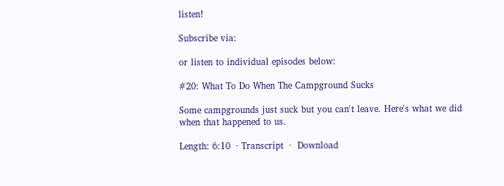listen!

Subscribe via:

or listen to individual episodes below:

#20: What To Do When The Campground Sucks

Some campgrounds just suck but you can't leave. Here's what we did when that happened to us.

Length: 6:10  · Transcript  ·  Download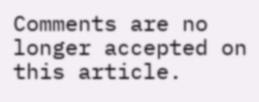Comments are no longer accepted on this article.